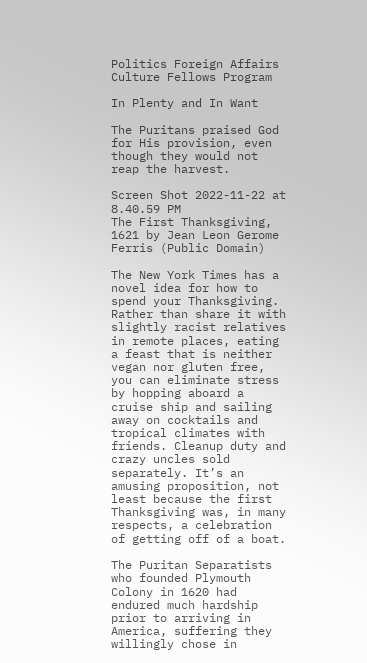Politics Foreign Affairs Culture Fellows Program

In Plenty and In Want

The Puritans praised God for His provision, even though they would not reap the harvest.

Screen Shot 2022-11-22 at 8.40.59 PM
The First Thanksgiving, 1621 by Jean Leon Gerome Ferris (Public Domain)

The New York Times has a novel idea for how to spend your Thanksgiving. Rather than share it with slightly racist relatives in remote places, eating a feast that is neither vegan nor gluten free, you can eliminate stress by hopping aboard a cruise ship and sailing away on cocktails and tropical climates with friends. Cleanup duty and crazy uncles sold separately. It’s an amusing proposition, not least because the first Thanksgiving was, in many respects, a celebration of getting off of a boat.

The Puritan Separatists who founded Plymouth Colony in 1620 had endured much hardship prior to arriving in America, suffering they willingly chose in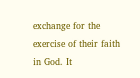exchange for the exercise of their faith in God. It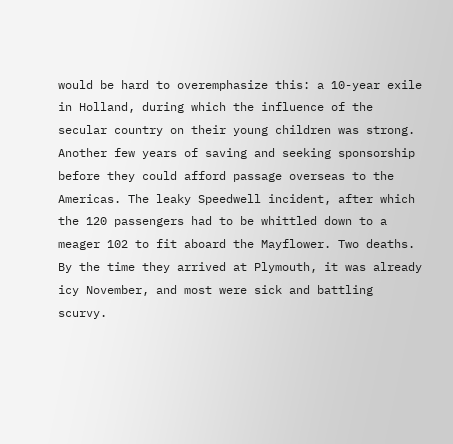would be hard to overemphasize this: a 10-year exile in Holland, during which the influence of the secular country on their young children was strong. Another few years of saving and seeking sponsorship before they could afford passage overseas to the Americas. The leaky Speedwell incident, after which the 120 passengers had to be whittled down to a meager 102 to fit aboard the Mayflower. Two deaths. By the time they arrived at Plymouth, it was already icy November, and most were sick and battling scurvy.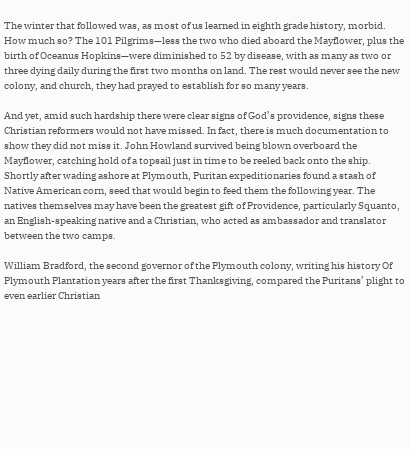The winter that followed was, as most of us learned in eighth grade history, morbid. How much so? The 101 Pilgrims—less the two who died aboard the Mayflower, plus the birth of Oceanus Hopkins—were diminished to 52 by disease, with as many as two or three dying daily during the first two months on land. The rest would never see the new colony, and church, they had prayed to establish for so many years.

And yet, amid such hardship there were clear signs of God’s providence, signs these Christian reformers would not have missed. In fact, there is much documentation to show they did not miss it. John Howland survived being blown overboard the Mayflower, catching hold of a topsail just in time to be reeled back onto the ship. Shortly after wading ashore at Plymouth, Puritan expeditionaries found a stash of Native American corn, seed that would begin to feed them the following year. The natives themselves may have been the greatest gift of Providence, particularly Squanto, an English-speaking native and a Christian, who acted as ambassador and translator between the two camps.

William Bradford, the second governor of the Plymouth colony, writing his history Of Plymouth Plantation years after the first Thanksgiving, compared the Puritans’ plight to even earlier Christian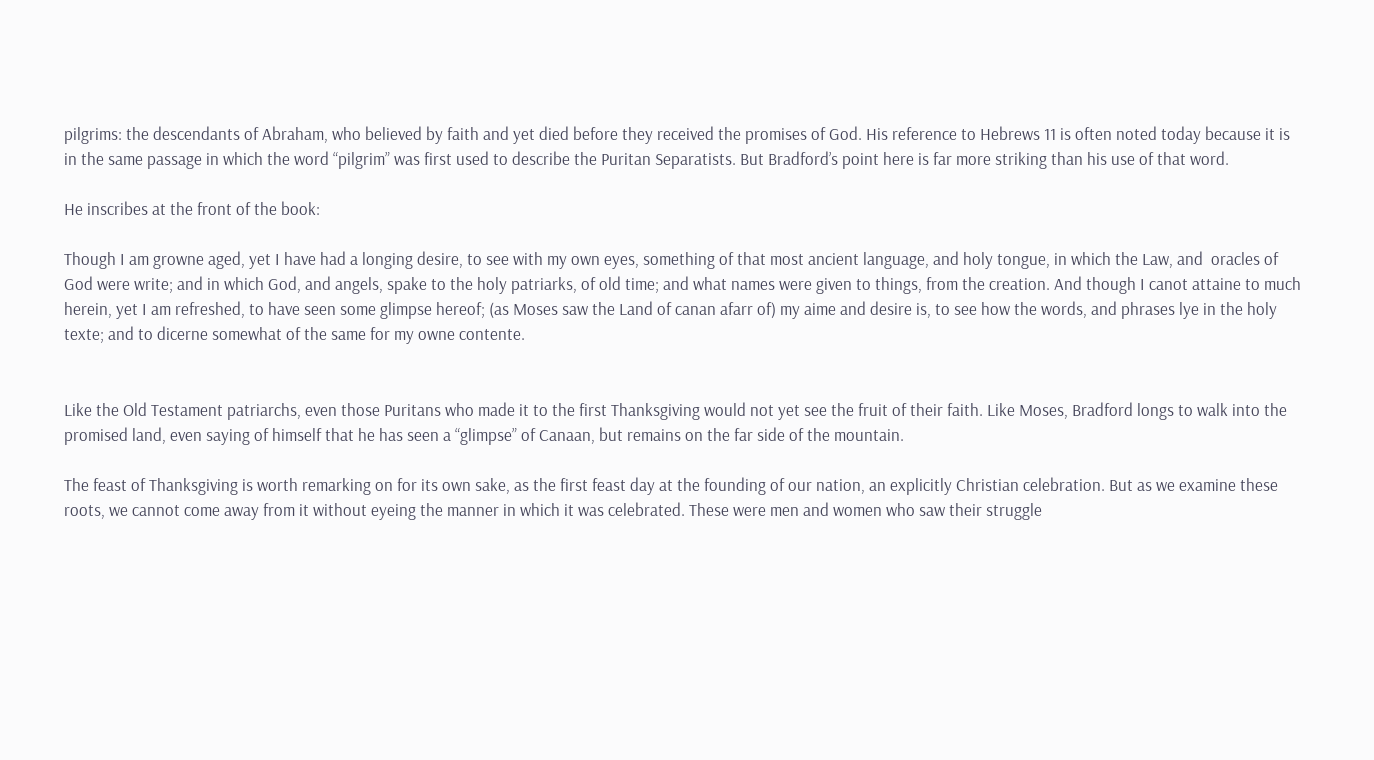pilgrims: the descendants of Abraham, who believed by faith and yet died before they received the promises of God. His reference to Hebrews 11 is often noted today because it is in the same passage in which the word “pilgrim” was first used to describe the Puritan Separatists. But Bradford’s point here is far more striking than his use of that word.

He inscribes at the front of the book:

Though I am growne aged, yet I have had a longing desire, to see with my own eyes, something of that most ancient language, and holy tongue, in which the Law, and  oracles of God were write; and in which God, and angels, spake to the holy patriarks, of old time; and what names were given to things, from the creation. And though I canot attaine to much herein, yet I am refreshed, to have seen some glimpse hereof; (as Moses saw the Land of canan afarr of) my aime and desire is, to see how the words, and phrases lye in the holy texte; and to dicerne somewhat of the same for my owne contente.


Like the Old Testament patriarchs, even those Puritans who made it to the first Thanksgiving would not yet see the fruit of their faith. Like Moses, Bradford longs to walk into the promised land, even saying of himself that he has seen a “glimpse” of Canaan, but remains on the far side of the mountain.

The feast of Thanksgiving is worth remarking on for its own sake, as the first feast day at the founding of our nation, an explicitly Christian celebration. But as we examine these roots, we cannot come away from it without eyeing the manner in which it was celebrated. These were men and women who saw their struggle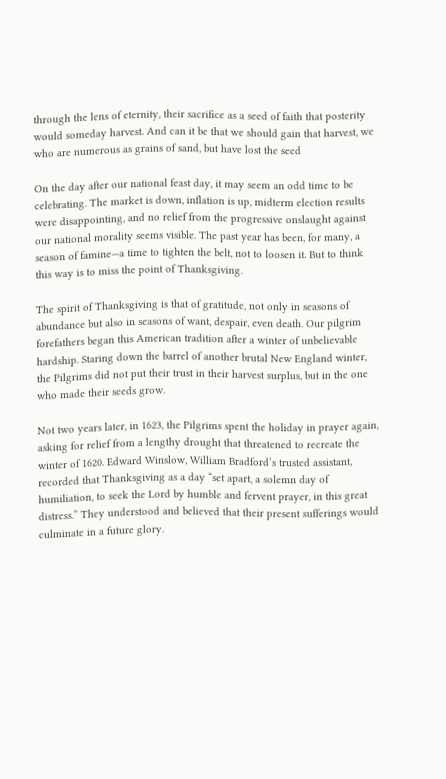through the lens of eternity, their sacrifice as a seed of faith that posterity would someday harvest. And can it be that we should gain that harvest, we who are numerous as grains of sand, but have lost the seed

On the day after our national feast day, it may seem an odd time to be celebrating. The market is down, inflation is up, midterm election results were disappointing, and no relief from the progressive onslaught against our national morality seems visible. The past year has been, for many, a season of famine—a time to tighten the belt, not to loosen it. But to think this way is to miss the point of Thanksgiving.

The spirit of Thanksgiving is that of gratitude, not only in seasons of abundance but also in seasons of want, despair, even death. Our pilgrim forefathers began this American tradition after a winter of unbelievable hardship. Staring down the barrel of another brutal New England winter, the Pilgrims did not put their trust in their harvest surplus, but in the one who made their seeds grow.

Not two years later, in 1623, the Pilgrims spent the holiday in prayer again, asking for relief from a lengthy drought that threatened to recreate the winter of 1620. Edward Winslow, William Bradford’s trusted assistant, recorded that Thanksgiving as a day “set apart, a solemn day of humiliation, to seek the Lord by humble and fervent prayer, in this great distress.” They understood and believed that their present sufferings would culminate in a future glory.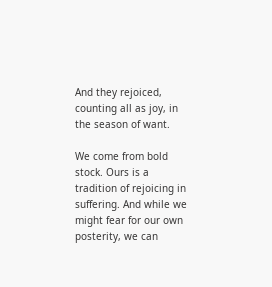And they rejoiced, counting all as joy, in the season of want.

We come from bold stock. Ours is a tradition of rejoicing in suffering. And while we might fear for our own posterity, we can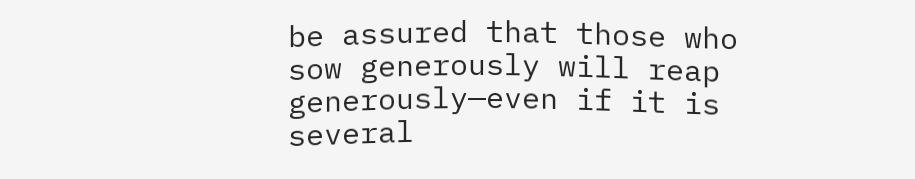be assured that those who sow generously will reap generously—even if it is several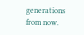generations from now.